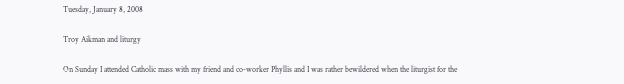Tuesday, January 8, 2008

Troy Aikman and liturgy

On Sunday I attended Catholic mass with my friend and co-worker Phyllis and I was rather bewildered when the liturgist for the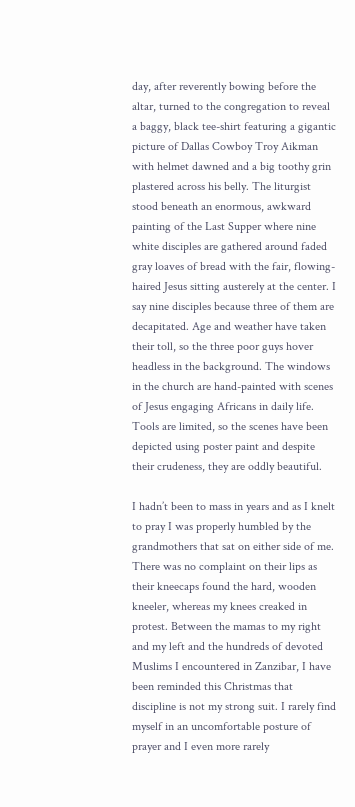day, after reverently bowing before the altar, turned to the congregation to reveal a baggy, black tee-shirt featuring a gigantic picture of Dallas Cowboy Troy Aikman with helmet dawned and a big toothy grin plastered across his belly. The liturgist stood beneath an enormous, awkward painting of the Last Supper where nine white disciples are gathered around faded gray loaves of bread with the fair, flowing-haired Jesus sitting austerely at the center. I say nine disciples because three of them are decapitated. Age and weather have taken their toll, so the three poor guys hover headless in the background. The windows in the church are hand-painted with scenes of Jesus engaging Africans in daily life. Tools are limited, so the scenes have been depicted using poster paint and despite their crudeness, they are oddly beautiful.

I hadn’t been to mass in years and as I knelt to pray I was properly humbled by the grandmothers that sat on either side of me. There was no complaint on their lips as their kneecaps found the hard, wooden kneeler, whereas my knees creaked in protest. Between the mamas to my right and my left and the hundreds of devoted Muslims I encountered in Zanzibar, I have been reminded this Christmas that discipline is not my strong suit. I rarely find myself in an uncomfortable posture of prayer and I even more rarely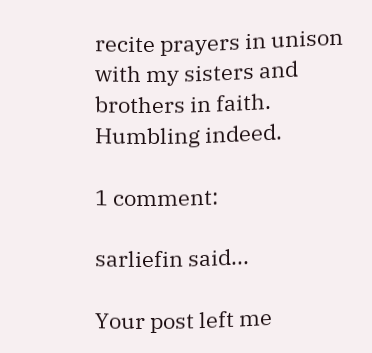recite prayers in unison with my sisters and brothers in faith. Humbling indeed.

1 comment:

sarliefin said...

Your post left me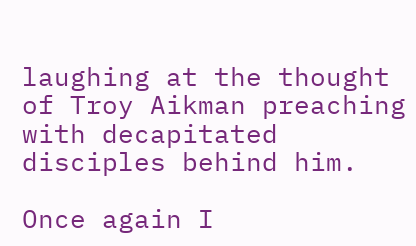laughing at the thought of Troy Aikman preaching with decapitated disciples behind him.

Once again I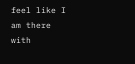feel like I am there with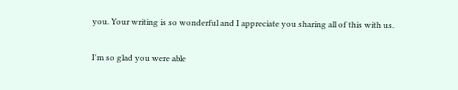you. Your writing is so wonderful and I appreciate you sharing all of this with us.

I'm so glad you were able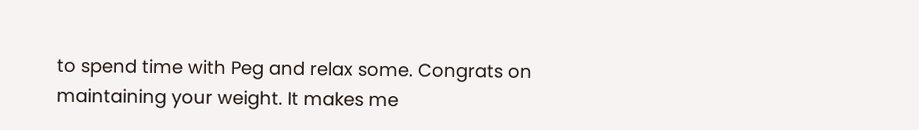to spend time with Peg and relax some. Congrats on maintaining your weight. It makes me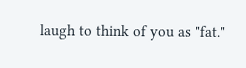laugh to think of you as "fat."